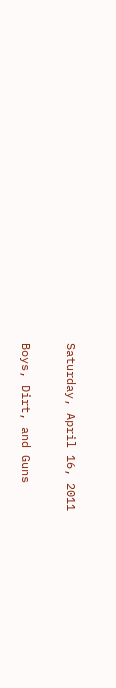Saturday, April 16, 2011

Boys, Dirt, and Guns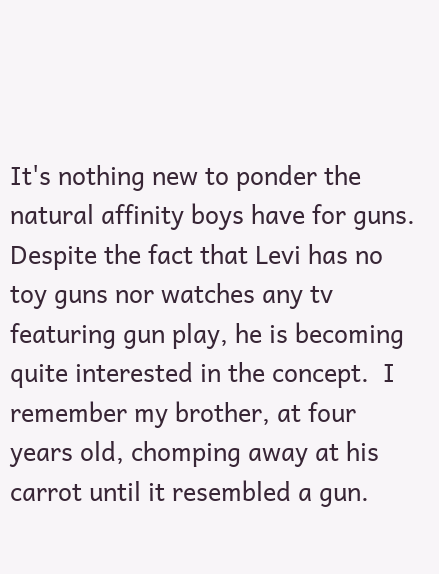It's nothing new to ponder the natural affinity boys have for guns.  Despite the fact that Levi has no toy guns nor watches any tv featuring gun play, he is becoming quite interested in the concept.  I remember my brother, at four years old, chomping away at his carrot until it resembled a gun.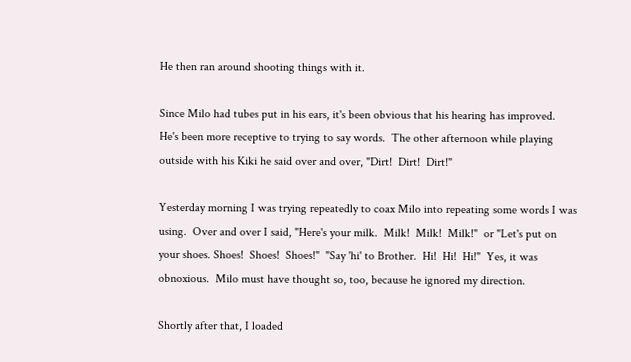He then ran around shooting things with it.

Since Milo had tubes put in his ears, it's been obvious that his hearing has improved.   He's been more receptive to trying to say words.  The other afternoon while playing outside with his Kiki he said over and over, "Dirt!  Dirt!  Dirt!"

Yesterday morning I was trying repeatedly to coax Milo into repeating some words I was using.  Over and over I said, "Here's your milk.  Milk!  Milk!  Milk!"  or "Let's put on your shoes. Shoes!  Shoes!  Shoes!"  "Say 'hi' to Brother.  Hi!  Hi!  Hi!"  Yes, it was obnoxious.  Milo must have thought so, too, because he ignored my direction.

Shortly after that, I loaded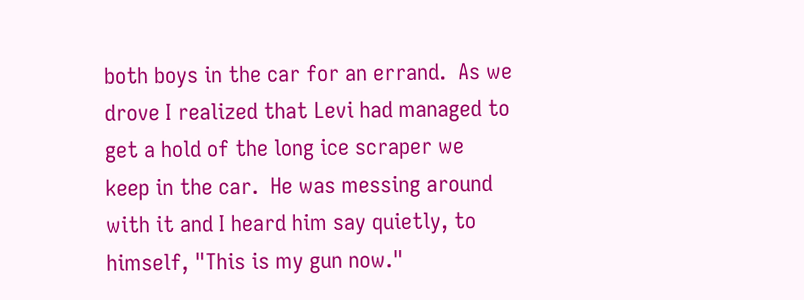both boys in the car for an errand.  As we drove I realized that Levi had managed to get a hold of the long ice scraper we keep in the car.  He was messing around with it and I heard him say quietly, to himself, "This is my gun now."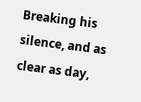Breaking his silence, and as clear as day,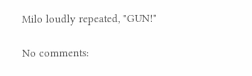Milo loudly repeated, "GUN!"

No comments: